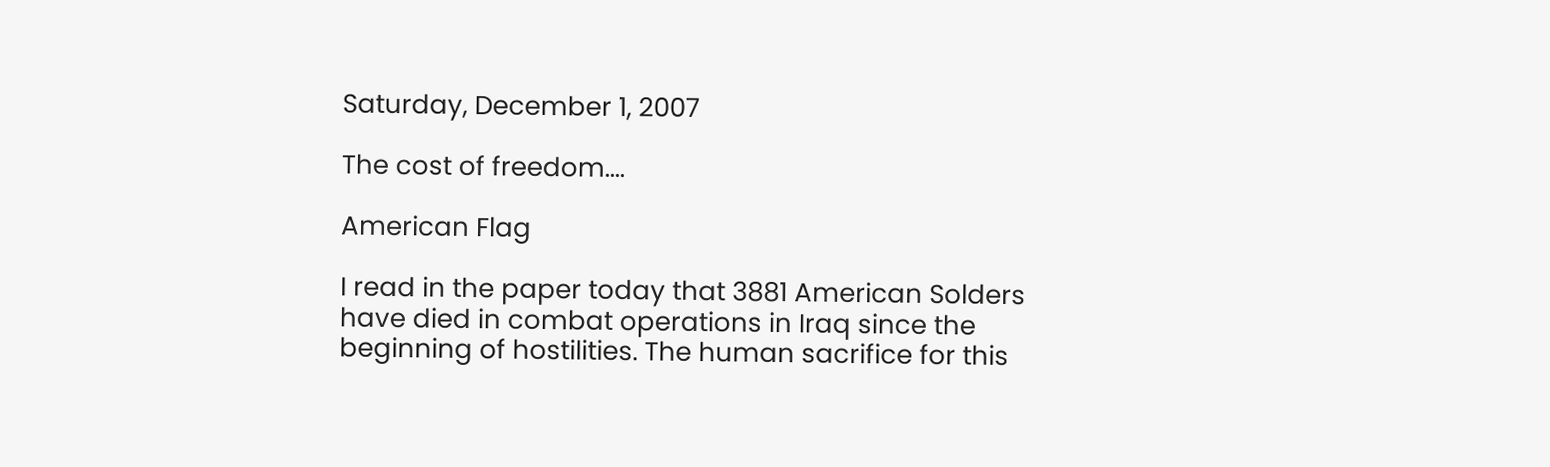Saturday, December 1, 2007

The cost of freedom....

American Flag

I read in the paper today that 3881 American Solders have died in combat operations in Iraq since the beginning of hostilities. The human sacrifice for this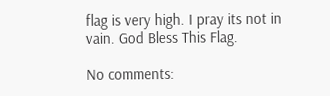flag is very high. I pray its not in vain. God Bless This Flag.

No comments: